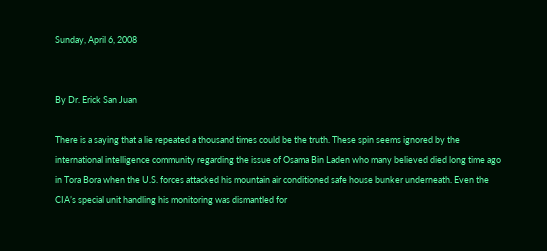Sunday, April 6, 2008


By Dr. Erick San Juan

There is a saying that a lie repeated a thousand times could be the truth. These spin seems ignored by the international intelligence community regarding the issue of Osama Bin Laden who many believed died long time ago in Tora Bora when the U.S. forces attacked his mountain air conditioned safe house bunker underneath. Even the CIA’s special unit handling his monitoring was dismantled for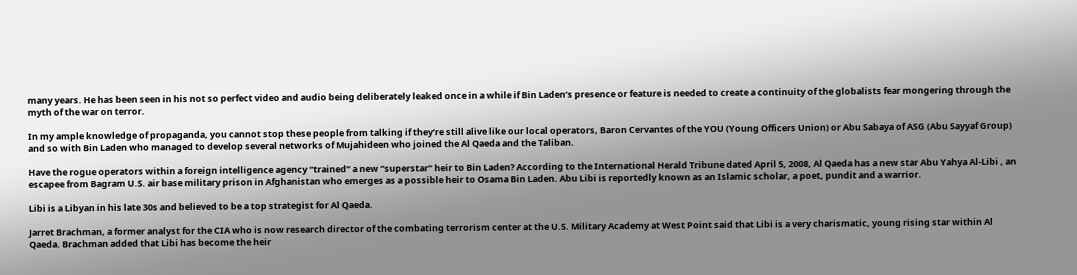many years. He has been seen in his not so perfect video and audio being deliberately leaked once in a while if Bin Laden’s presence or feature is needed to create a continuity of the globalists fear mongering through the myth of the war on terror.

In my ample knowledge of propaganda, you cannot stop these people from talking if they’re still alive like our local operators, Baron Cervantes of the YOU (Young Officers Union) or Abu Sabaya of ASG (Abu Sayyaf Group) and so with Bin Laden who managed to develop several networks of Mujahideen who joined the Al Qaeda and the Taliban.

Have the rogue operators within a foreign intelligence agency “trained” a new “superstar” heir to Bin Laden? According to the International Herald Tribune dated April 5, 2008, Al Qaeda has a new star Abu Yahya Al-Libi , an escapee from Bagram U.S. air base military prison in Afghanistan who emerges as a possible heir to Osama Bin Laden. Abu Libi is reportedly known as an Islamic scholar, a poet, pundit and a warrior.

Libi is a Libyan in his late 30s and believed to be a top strategist for Al Qaeda.

Jarret Brachman, a former analyst for the CIA who is now research director of the combating terrorism center at the U.S. Military Academy at West Point said that Libi is a very charismatic, young rising star within Al Qaeda. Brachman added that Libi has become the heir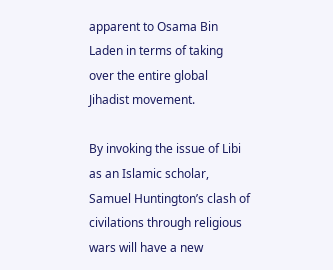apparent to Osama Bin Laden in terms of taking over the entire global Jihadist movement.

By invoking the issue of Libi as an Islamic scholar, Samuel Huntington’s clash of civilations through religious wars will have a new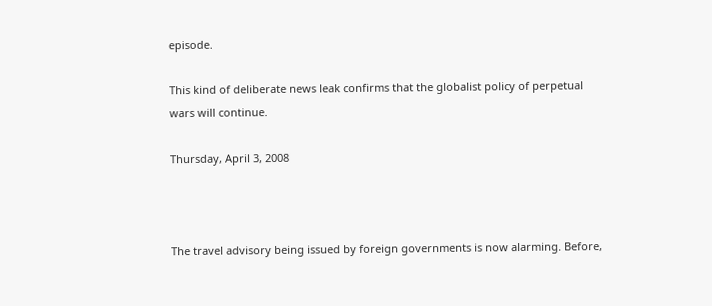episode.

This kind of deliberate news leak confirms that the globalist policy of perpetual wars will continue.

Thursday, April 3, 2008



The travel advisory being issued by foreign governments is now alarming. Before,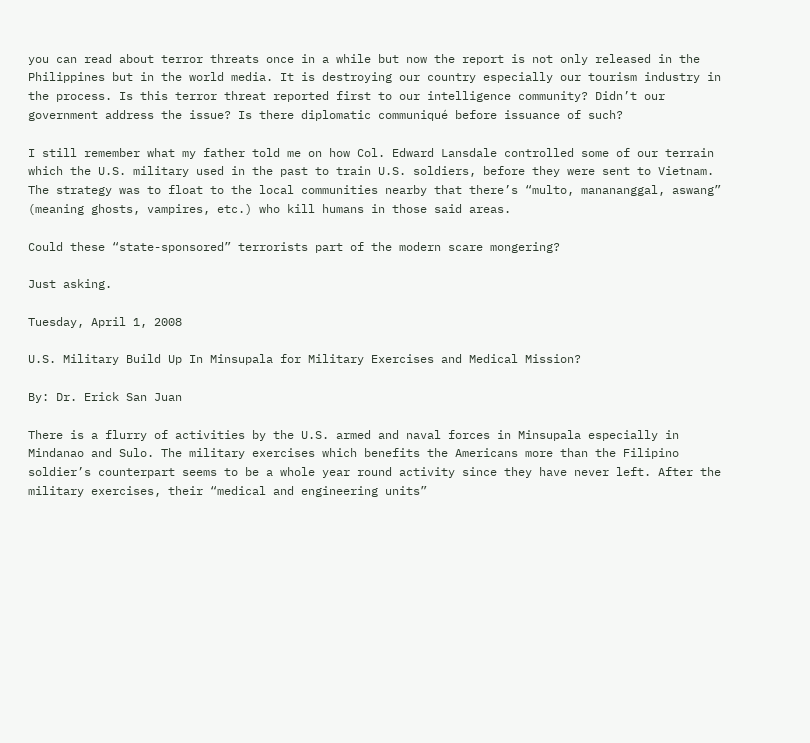you can read about terror threats once in a while but now the report is not only released in the Philippines but in the world media. It is destroying our country especially our tourism industry in the process. Is this terror threat reported first to our intelligence community? Didn’t our government address the issue? Is there diplomatic communiqué before issuance of such?

I still remember what my father told me on how Col. Edward Lansdale controlled some of our terrain which the U.S. military used in the past to train U.S. soldiers, before they were sent to Vietnam. The strategy was to float to the local communities nearby that there’s “multo, manananggal, aswang” (meaning ghosts, vampires, etc.) who kill humans in those said areas.

Could these “state-sponsored” terrorists part of the modern scare mongering?

Just asking.

Tuesday, April 1, 2008

U.S. Military Build Up In Minsupala for Military Exercises and Medical Mission?

By: Dr. Erick San Juan

There is a flurry of activities by the U.S. armed and naval forces in Minsupala especially in Mindanao and Sulo. The military exercises which benefits the Americans more than the Filipino soldier’s counterpart seems to be a whole year round activity since they have never left. After the military exercises, their “medical and engineering units”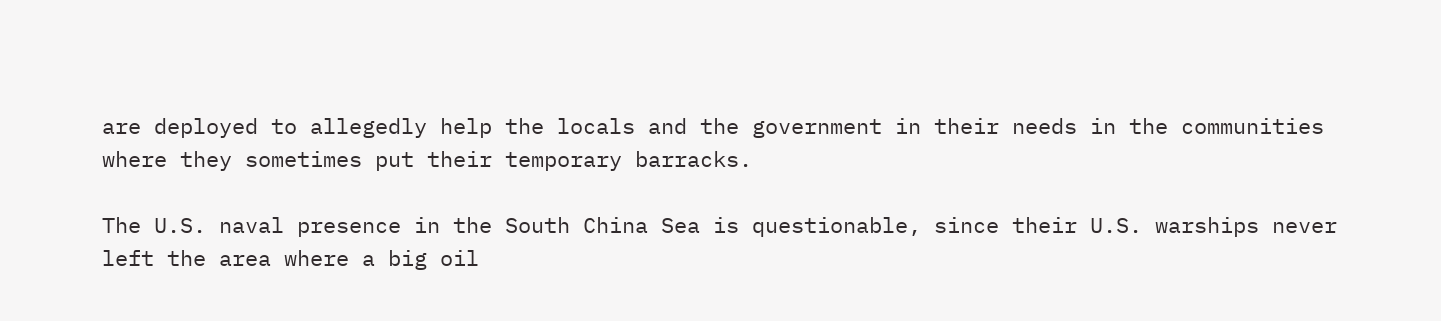are deployed to allegedly help the locals and the government in their needs in the communities where they sometimes put their temporary barracks.

The U.S. naval presence in the South China Sea is questionable, since their U.S. warships never left the area where a big oil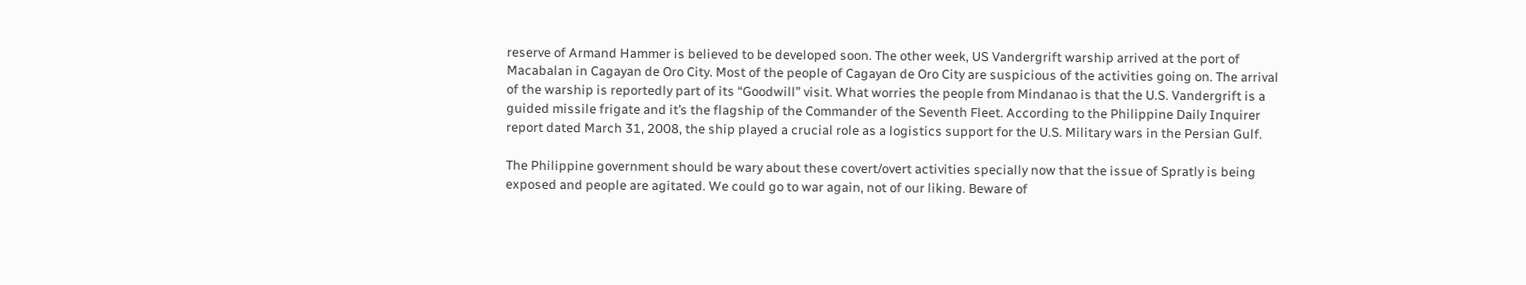reserve of Armand Hammer is believed to be developed soon. The other week, US Vandergrift warship arrived at the port of Macabalan in Cagayan de Oro City. Most of the people of Cagayan de Oro City are suspicious of the activities going on. The arrival of the warship is reportedly part of its “Goodwill” visit. What worries the people from Mindanao is that the U.S. Vandergrift is a guided missile frigate and it’s the flagship of the Commander of the Seventh Fleet. According to the Philippine Daily Inquirer report dated March 31, 2008, the ship played a crucial role as a logistics support for the U.S. Military wars in the Persian Gulf.

The Philippine government should be wary about these covert/overt activities specially now that the issue of Spratly is being exposed and people are agitated. We could go to war again, not of our liking. Beware of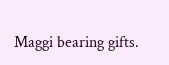Maggi bearing gifts.